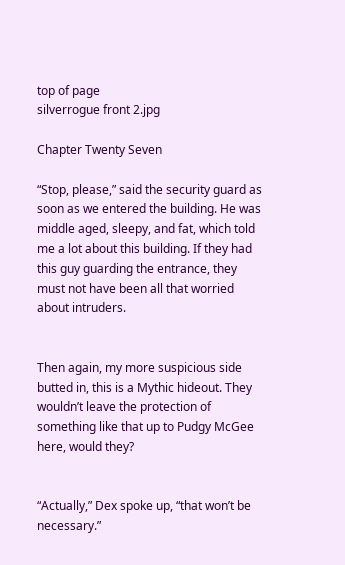top of page
silverrogue front 2.jpg

Chapter Twenty Seven

“Stop, please,” said the security guard as soon as we entered the building. He was middle aged, sleepy, and fat, which told me a lot about this building. If they had this guy guarding the entrance, they must not have been all that worried about intruders.


Then again, my more suspicious side butted in, this is a Mythic hideout. They wouldn’t leave the protection of something like that up to Pudgy McGee here, would they?


“Actually,” Dex spoke up, “that won’t be necessary.”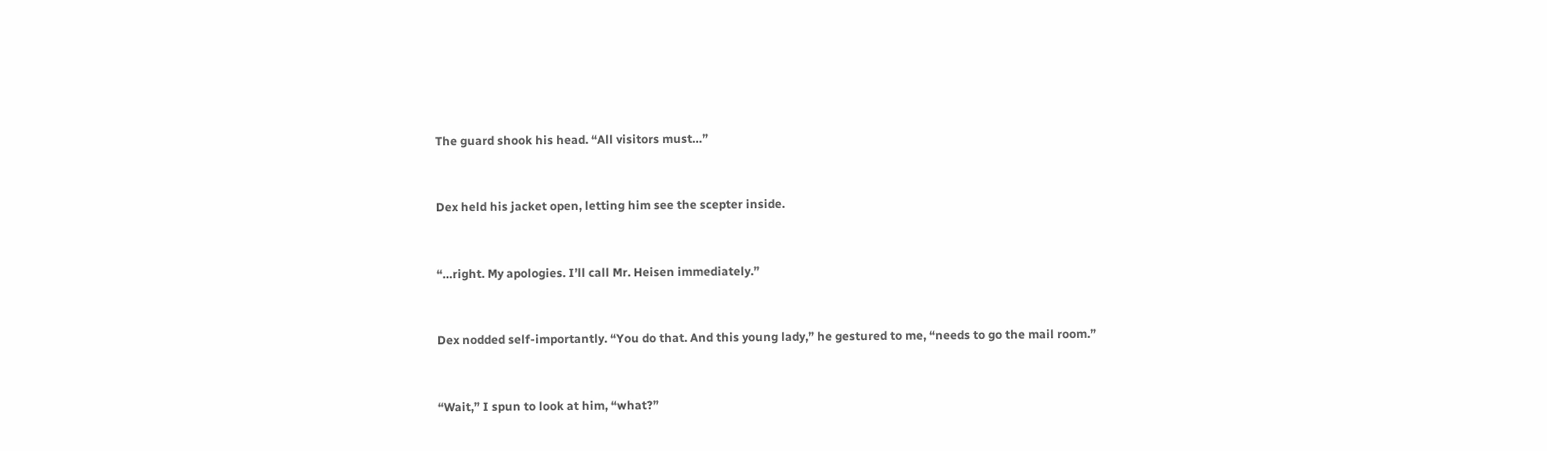The guard shook his head. “All visitors must…”


Dex held his jacket open, letting him see the scepter inside.


“…right. My apologies. I’ll call Mr. Heisen immediately.”


Dex nodded self-importantly. “You do that. And this young lady,” he gestured to me, “needs to go the mail room.”


“Wait,” I spun to look at him, “what?”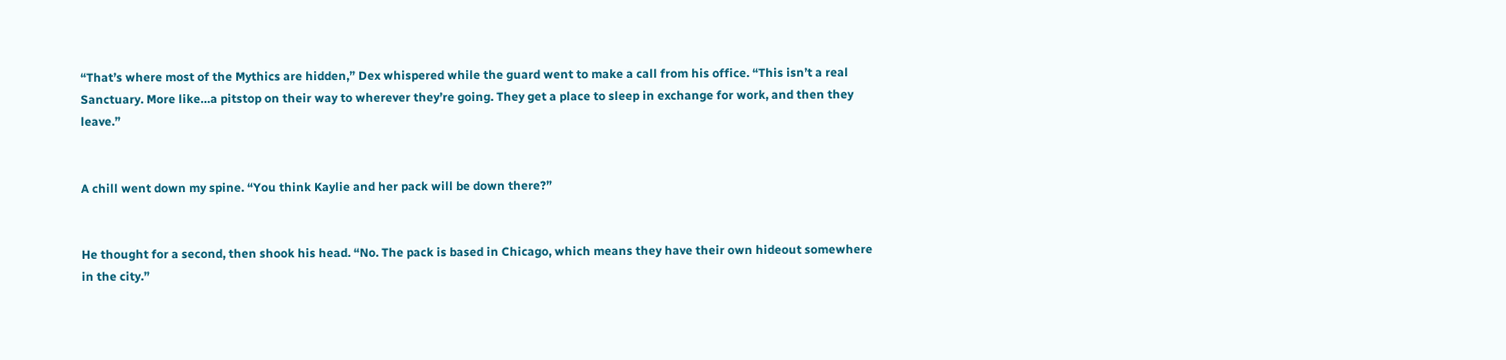“That’s where most of the Mythics are hidden,” Dex whispered while the guard went to make a call from his office. “This isn’t a real Sanctuary. More like…a pitstop on their way to wherever they’re going. They get a place to sleep in exchange for work, and then they leave.”


A chill went down my spine. “You think Kaylie and her pack will be down there?”


He thought for a second, then shook his head. “No. The pack is based in Chicago, which means they have their own hideout somewhere in the city.”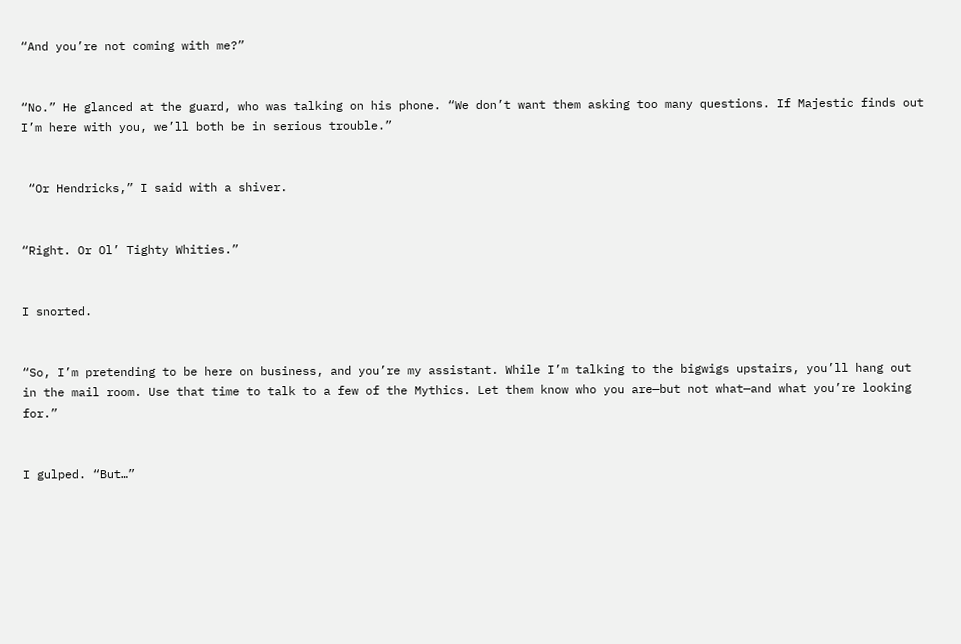“And you’re not coming with me?”


“No.” He glanced at the guard, who was talking on his phone. “We don’t want them asking too many questions. If Majestic finds out I’m here with you, we’ll both be in serious trouble.”


 “Or Hendricks,” I said with a shiver.


“Right. Or Ol’ Tighty Whities.”


I snorted.


“So, I’m pretending to be here on business, and you’re my assistant. While I’m talking to the bigwigs upstairs, you’ll hang out in the mail room. Use that time to talk to a few of the Mythics. Let them know who you are—but not what—and what you’re looking for.”


I gulped. “But…”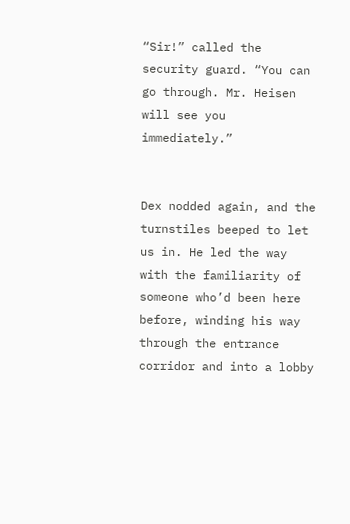“Sir!” called the security guard. “You can go through. Mr. Heisen will see you immediately.”


Dex nodded again, and the turnstiles beeped to let us in. He led the way with the familiarity of someone who’d been here before, winding his way through the entrance corridor and into a lobby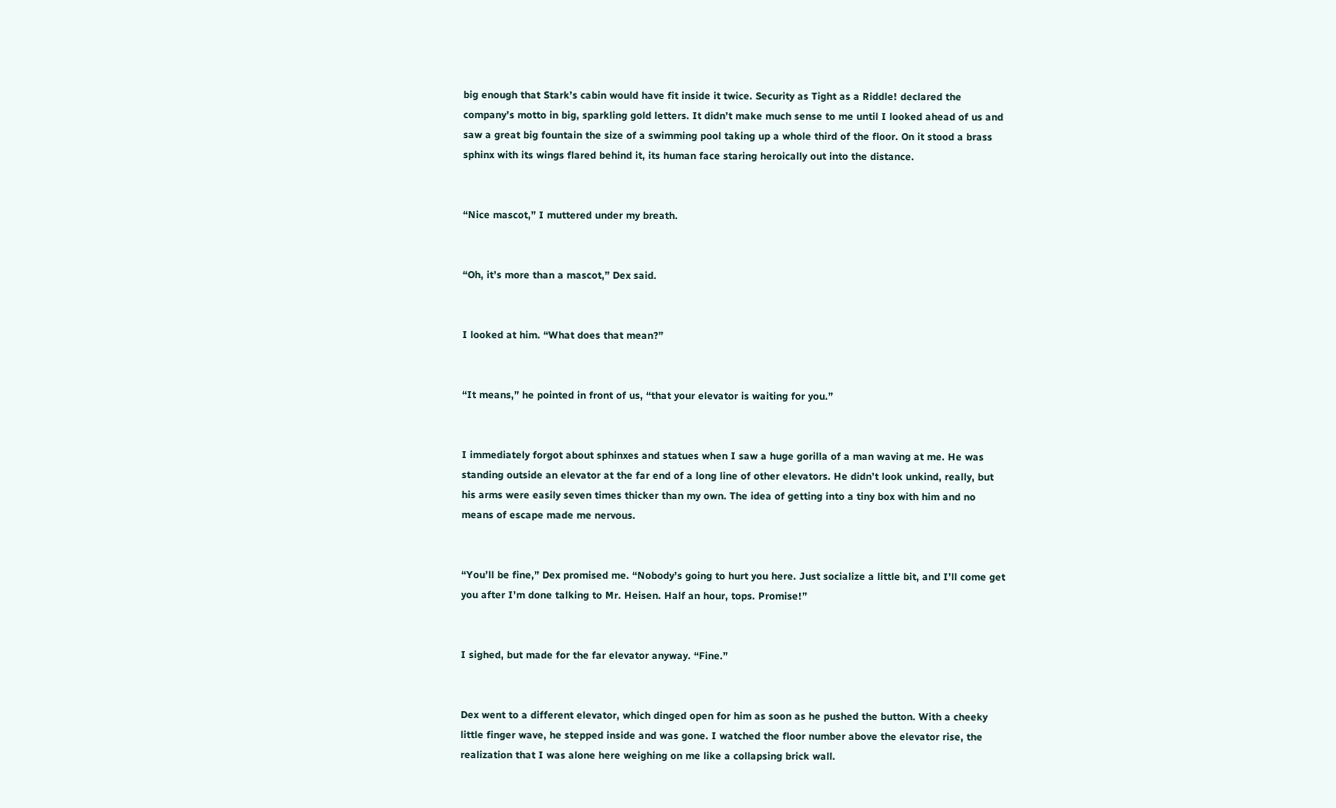big enough that Stark’s cabin would have fit inside it twice. Security as Tight as a Riddle! declared the company’s motto in big, sparkling gold letters. It didn’t make much sense to me until I looked ahead of us and saw a great big fountain the size of a swimming pool taking up a whole third of the floor. On it stood a brass sphinx with its wings flared behind it, its human face staring heroically out into the distance.


“Nice mascot,” I muttered under my breath.


“Oh, it’s more than a mascot,” Dex said.


I looked at him. “What does that mean?”


“It means,” he pointed in front of us, “that your elevator is waiting for you.”


I immediately forgot about sphinxes and statues when I saw a huge gorilla of a man waving at me. He was standing outside an elevator at the far end of a long line of other elevators. He didn’t look unkind, really, but his arms were easily seven times thicker than my own. The idea of getting into a tiny box with him and no means of escape made me nervous.


“You’ll be fine,” Dex promised me. “Nobody’s going to hurt you here. Just socialize a little bit, and I’ll come get you after I’m done talking to Mr. Heisen. Half an hour, tops. Promise!”


I sighed, but made for the far elevator anyway. “Fine.”


Dex went to a different elevator, which dinged open for him as soon as he pushed the button. With a cheeky little finger wave, he stepped inside and was gone. I watched the floor number above the elevator rise, the realization that I was alone here weighing on me like a collapsing brick wall.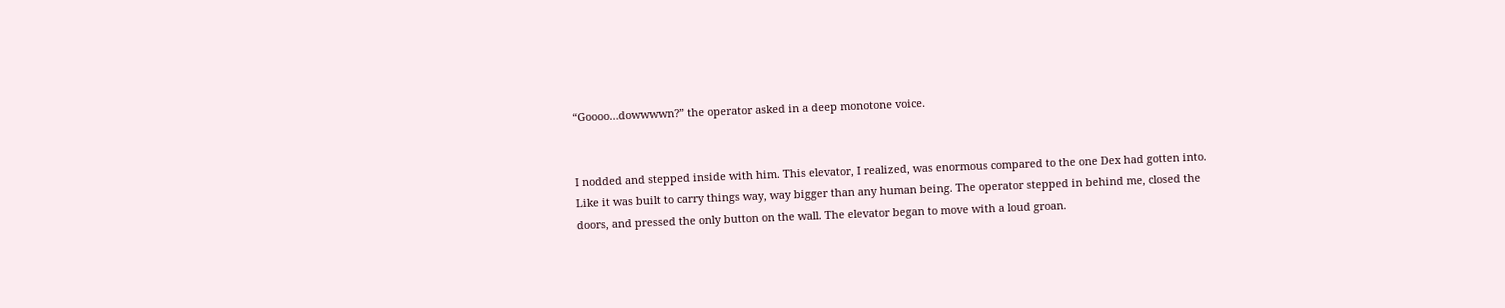“Goooo…dowwwwn?” the operator asked in a deep monotone voice.


I nodded and stepped inside with him. This elevator, I realized, was enormous compared to the one Dex had gotten into. Like it was built to carry things way, way bigger than any human being. The operator stepped in behind me, closed the doors, and pressed the only button on the wall. The elevator began to move with a loud groan.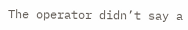The operator didn’t say a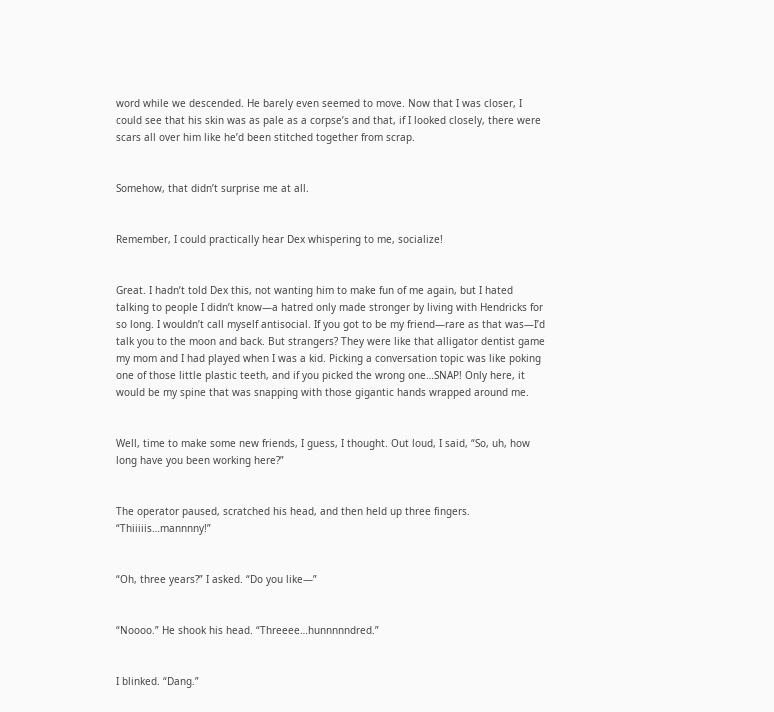word while we descended. He barely even seemed to move. Now that I was closer, I could see that his skin was as pale as a corpse’s and that, if I looked closely, there were scars all over him like he’d been stitched together from scrap.


Somehow, that didn’t surprise me at all.


Remember, I could practically hear Dex whispering to me, socialize!


Great. I hadn’t told Dex this, not wanting him to make fun of me again, but I hated talking to people I didn’t know—a hatred only made stronger by living with Hendricks for so long. I wouldn’t call myself antisocial. If you got to be my friend—rare as that was—I’d talk you to the moon and back. But strangers? They were like that alligator dentist game my mom and I had played when I was a kid. Picking a conversation topic was like poking one of those little plastic teeth, and if you picked the wrong one…SNAP! Only here, it would be my spine that was snapping with those gigantic hands wrapped around me.


Well, time to make some new friends, I guess, I thought. Out loud, I said, “So, uh, how long have you been working here?”


The operator paused, scratched his head, and then held up three fingers. “Thiiiiis…mannnny!”


“Oh, three years?” I asked. “Do you like—”


“Noooo.” He shook his head. “Threeee…hunnnnndred.”


I blinked. “Dang.”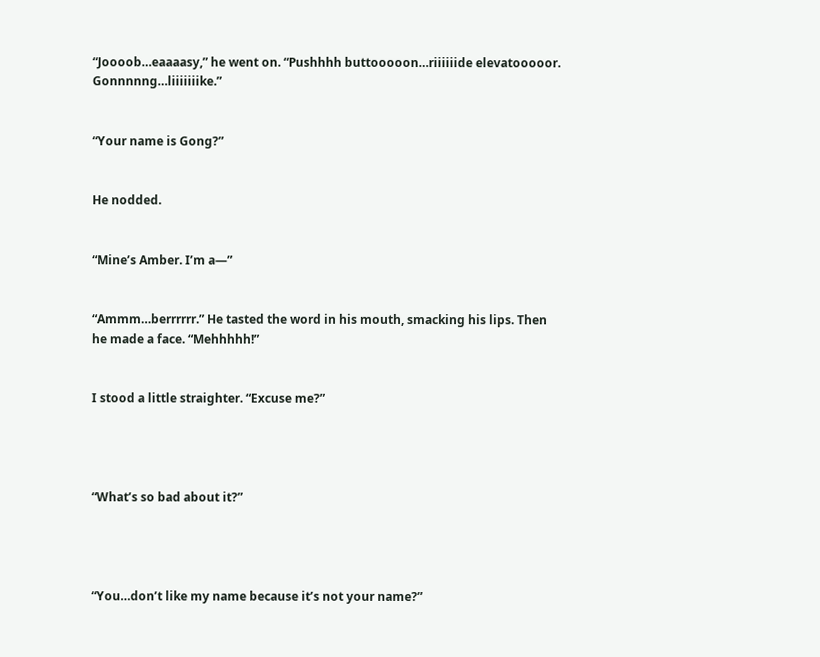“Joooob…eaaaasy,” he went on. “Pushhhh buttooooon…riiiiiide elevatooooor. Gonnnnng…liiiiiiike.”


“Your name is Gong?”


He nodded.


“Mine’s Amber. I’m a—”


“Ammm…berrrrrr.” He tasted the word in his mouth, smacking his lips. Then he made a face. “Mehhhhh!”


I stood a little straighter. “Excuse me?”




“What’s so bad about it?”




“You…don’t like my name because it’s not your name?”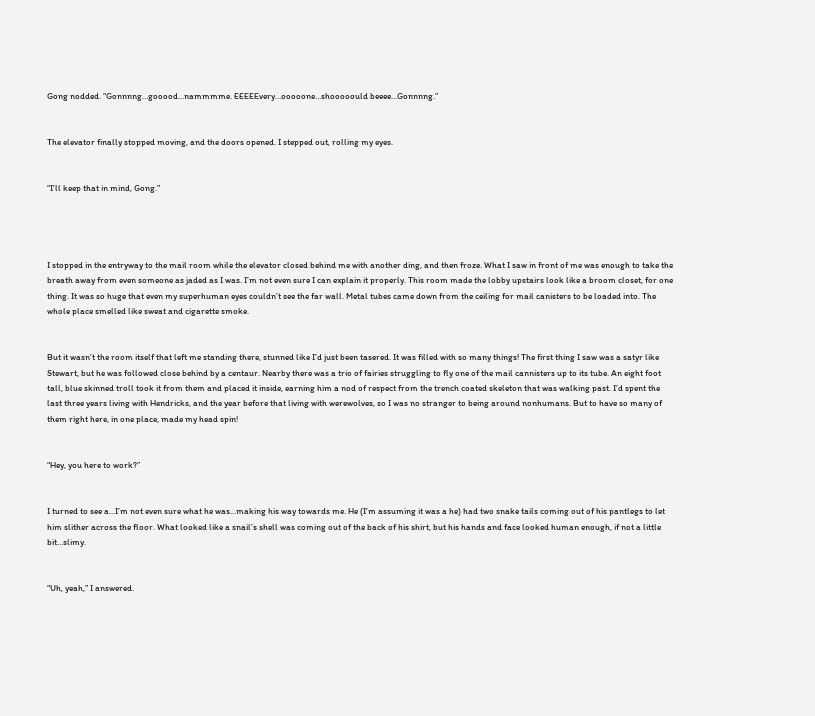Gong nodded. “Gonnnng…gooood…nammmme. EEEEEvery…ooooone…shooooould beeee…Gonnnng.”


The elevator finally stopped moving, and the doors opened. I stepped out, rolling my eyes.


“I’ll keep that in mind, Gong.”




I stopped in the entryway to the mail room while the elevator closed behind me with another ding, and then froze. What I saw in front of me was enough to take the breath away from even someone as jaded as I was. I’m not even sure I can explain it properly. This room made the lobby upstairs look like a broom closet, for one thing. It was so huge that even my superhuman eyes couldn’t see the far wall. Metal tubes came down from the ceiling for mail canisters to be loaded into. The whole place smelled like sweat and cigarette smoke.


But it wasn’t the room itself that left me standing there, stunned like I’d just been tasered. It was filled with so many things! The first thing I saw was a satyr like Stewart, but he was followed close behind by a centaur. Nearby there was a trio of fairies struggling to fly one of the mail cannisters up to its tube. An eight foot tall, blue skinned troll took it from them and placed it inside, earning him a nod of respect from the trench coated skeleton that was walking past. I’d spent the last three years living with Hendricks, and the year before that living with werewolves, so I was no stranger to being around nonhumans. But to have so many of them right here, in one place, made my head spin!


“Hey, you here to work?”


I turned to see a…I’m not even sure what he was…making his way towards me. He (I’m assuming it was a he) had two snake tails coming out of his pantlegs to let him slither across the floor. What looked like a snail’s shell was coming out of the back of his shirt, but his hands and face looked human enough, if not a little bit…slimy.


“Uh, yeah,” I answered.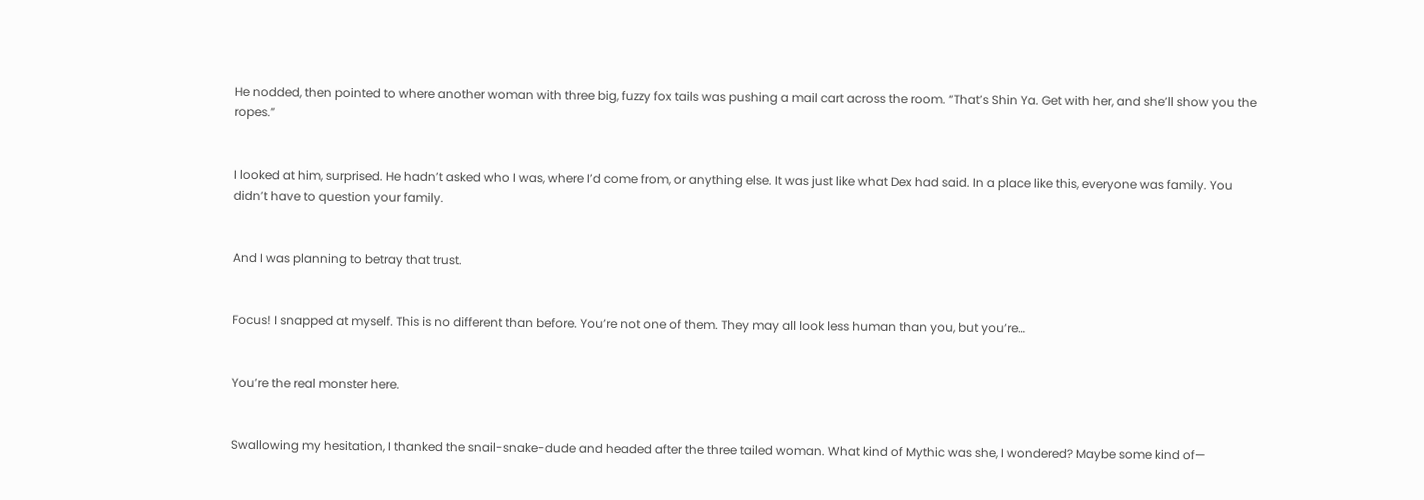He nodded, then pointed to where another woman with three big, fuzzy fox tails was pushing a mail cart across the room. “That’s Shin Ya. Get with her, and she’ll show you the ropes.”


I looked at him, surprised. He hadn’t asked who I was, where I’d come from, or anything else. It was just like what Dex had said. In a place like this, everyone was family. You didn’t have to question your family.


And I was planning to betray that trust.


Focus! I snapped at myself. This is no different than before. You’re not one of them. They may all look less human than you, but you’re…


You’re the real monster here.


Swallowing my hesitation, I thanked the snail-snake-dude and headed after the three tailed woman. What kind of Mythic was she, I wondered? Maybe some kind of—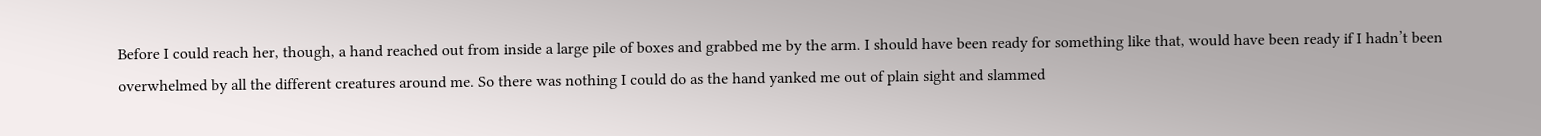Before I could reach her, though, a hand reached out from inside a large pile of boxes and grabbed me by the arm. I should have been ready for something like that, would have been ready if I hadn’t been overwhelmed by all the different creatures around me. So there was nothing I could do as the hand yanked me out of plain sight and slammed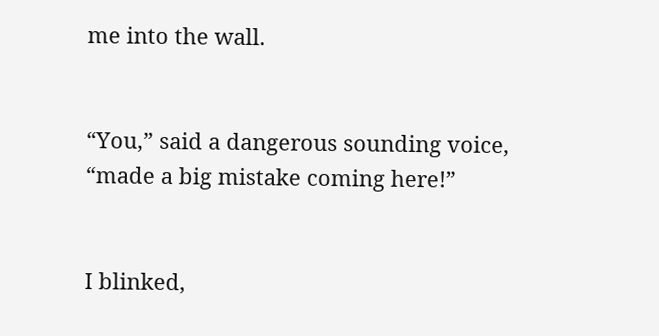me into the wall.


“You,” said a dangerous sounding voice, “made a big mistake coming here!”


I blinked,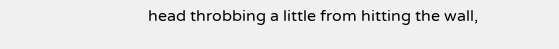head throbbing a little from hitting the wall,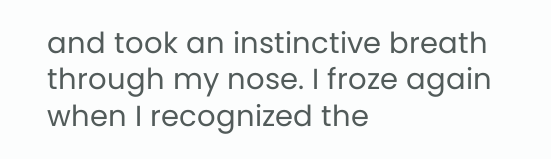and took an instinctive breath through my nose. I froze again when I recognized the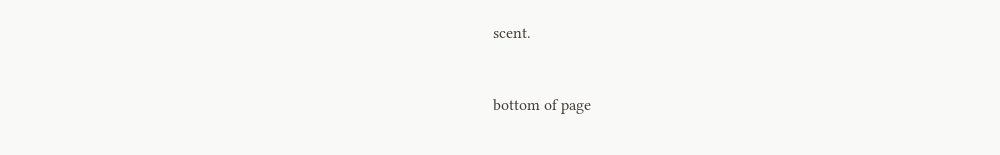scent.


bottom of page